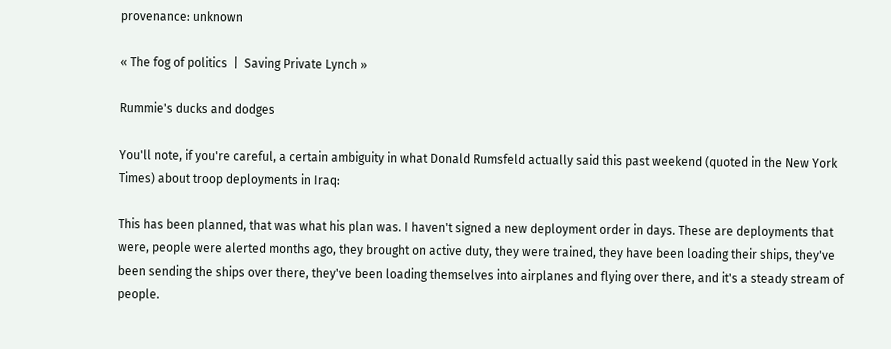provenance: unknown

« The fog of politics  |  Saving Private Lynch »

Rummie's ducks and dodges

You'll note, if you're careful, a certain ambiguity in what Donald Rumsfeld actually said this past weekend (quoted in the New York Times) about troop deployments in Iraq:

This has been planned, that was what his plan was. I haven't signed a new deployment order in days. These are deployments that were, people were alerted months ago, they brought on active duty, they were trained, they have been loading their ships, they've been sending the ships over there, they've been loading themselves into airplanes and flying over there, and it's a steady stream of people.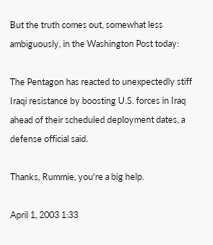But the truth comes out, somewhat less ambiguously, in the Washington Post today:

The Pentagon has reacted to unexpectedly stiff Iraqi resistance by boosting U.S. forces in Iraq ahead of their scheduled deployment dates, a defense official said.

Thanks, Rummie, you're a big help.

April 1, 2003 1:33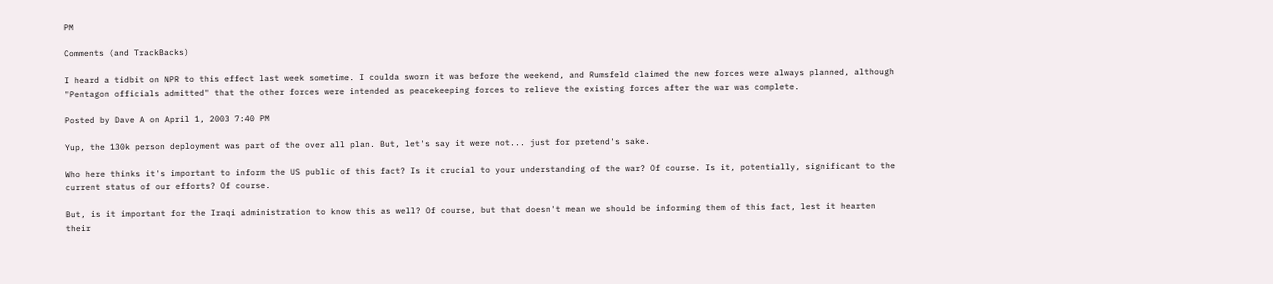PM

Comments (and TrackBacks)

I heard a tidbit on NPR to this effect last week sometime. I coulda sworn it was before the weekend, and Rumsfeld claimed the new forces were always planned, although "Pentagon officials admitted" that the other forces were intended as peacekeeping forces to relieve the existing forces after the war was complete.

Posted by Dave A on April 1, 2003 7:40 PM

Yup, the 130k person deployment was part of the over all plan. But, let's say it were not... just for pretend's sake.

Who here thinks it's important to inform the US public of this fact? Is it crucial to your understanding of the war? Of course. Is it, potentially, significant to the current status of our efforts? Of course.

But, is it important for the Iraqi administration to know this as well? Of course, but that doesn't mean we should be informing them of this fact, lest it hearten their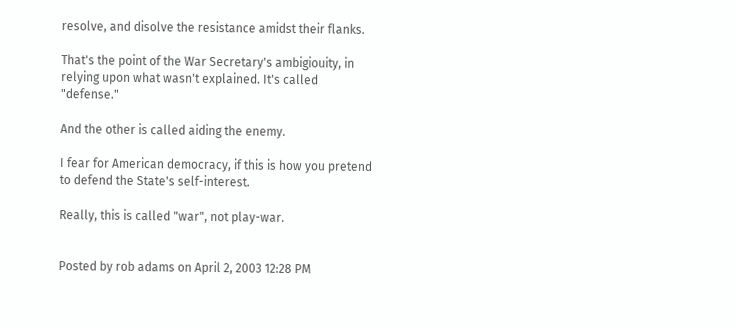resolve, and disolve the resistance amidst their flanks.

That's the point of the War Secretary's ambigiouity, in relying upon what wasn't explained. It's called "defense."

And the other is called aiding the enemy.

I fear for American democracy, if this is how you pretend to defend the State's self-interest.

Really, this is called "war", not play-war.


Posted by rob adams on April 2, 2003 12:28 PM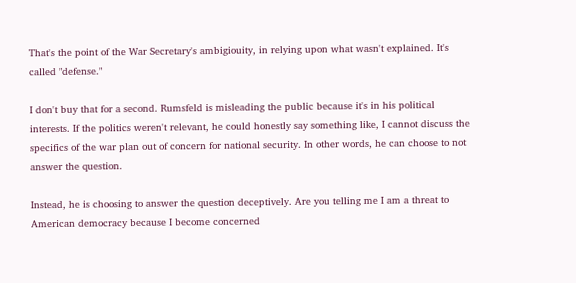That's the point of the War Secretary's ambigiouity, in relying upon what wasn't explained. It's called "defense."

I don't buy that for a second. Rumsfeld is misleading the public because it's in his political interests. If the politics weren't relevant, he could honestly say something like, I cannot discuss the specifics of the war plan out of concern for national security. In other words, he can choose to not answer the question.

Instead, he is choosing to answer the question deceptively. Are you telling me I am a threat to American democracy because I become concerned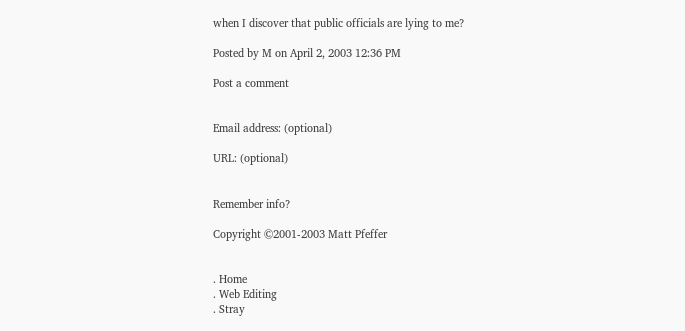when I discover that public officials are lying to me?

Posted by M on April 2, 2003 12:36 PM

Post a comment


Email address: (optional)

URL: (optional)


Remember info?

Copyright ©2001-2003 Matt Pfeffer


. Home
. Web Editing
. Stray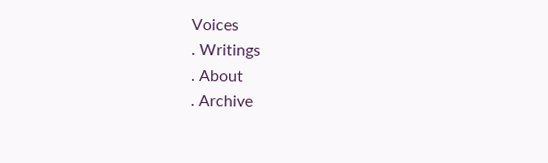Voices
. Writings
. About
. Archive